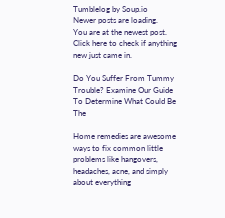Tumblelog by Soup.io
Newer posts are loading.
You are at the newest post.
Click here to check if anything new just came in.

Do You Suffer From Tummy Trouble? Examine Our Guide To Determine What Could Be The

Home remedies are awesome ways to fix common little problems like hangovers, headaches, acne, and simply about everything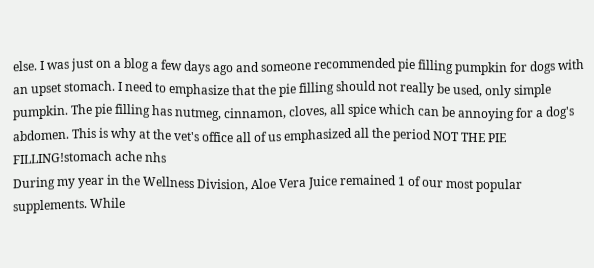else. I was just on a blog a few days ago and someone recommended pie filling pumpkin for dogs with an upset stomach. I need to emphasize that the pie filling should not really be used, only simple pumpkin. The pie filling has nutmeg, cinnamon, cloves, all spice which can be annoying for a dog's abdomen. This is why at the vet's office all of us emphasized all the period NOT THE PIE FILLING!stomach ache nhs
During my year in the Wellness Division, Aloe Vera Juice remained 1 of our most popular supplements. While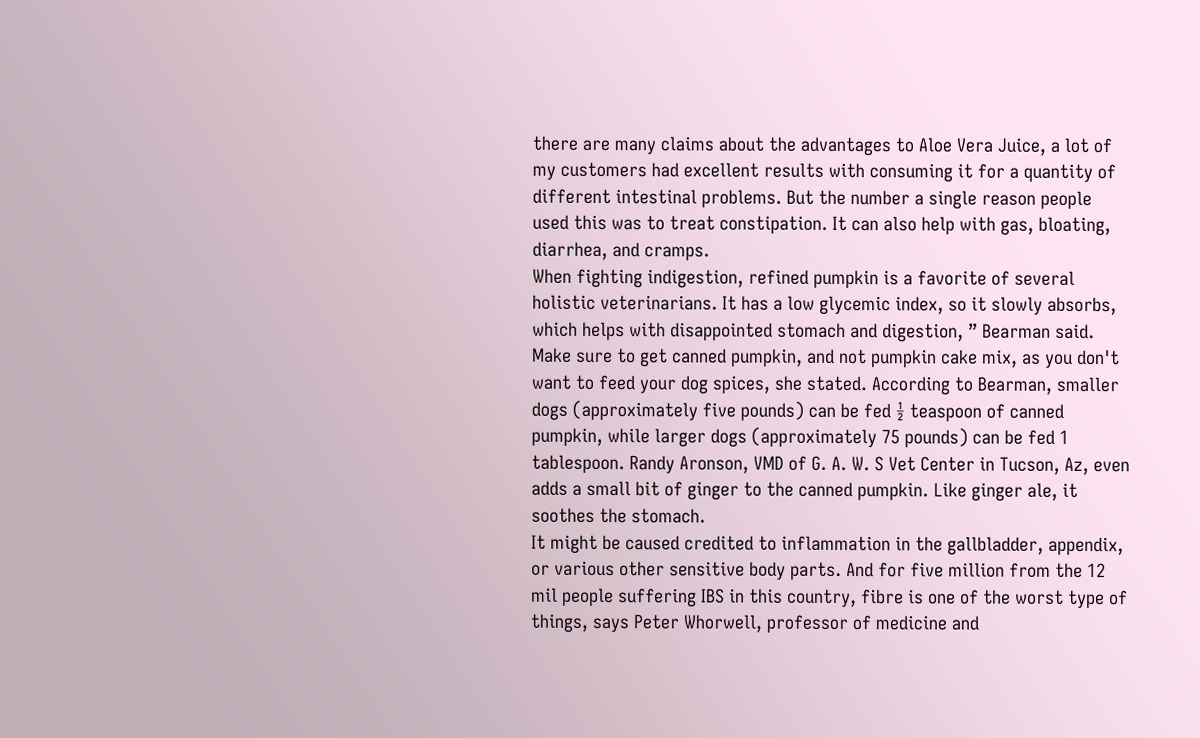there are many claims about the advantages to Aloe Vera Juice, a lot of my customers had excellent results with consuming it for a quantity of different intestinal problems. But the number a single reason people used this was to treat constipation. It can also help with gas, bloating, diarrhea, and cramps.
When fighting indigestion, refined pumpkin is a favorite of several holistic veterinarians. It has a low glycemic index, so it slowly absorbs, which helps with disappointed stomach and digestion, ” Bearman said. Make sure to get canned pumpkin, and not pumpkin cake mix, as you don't want to feed your dog spices, she stated. According to Bearman, smaller dogs (approximately five pounds) can be fed ½ teaspoon of canned pumpkin, while larger dogs (approximately 75 pounds) can be fed 1 tablespoon. Randy Aronson, VMD of G. A. W. S Vet Center in Tucson, Az, even adds a small bit of ginger to the canned pumpkin. Like ginger ale, it soothes the stomach.
It might be caused credited to inflammation in the gallbladder, appendix, or various other sensitive body parts. And for five million from the 12 mil people suffering IBS in this country, fibre is one of the worst type of things, says Peter Whorwell, professor of medicine and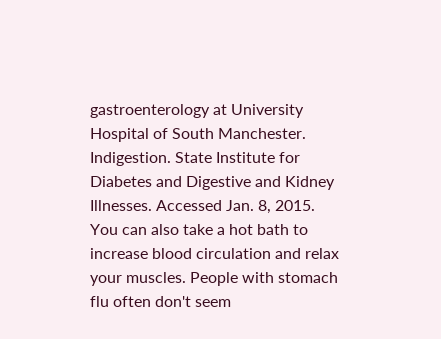gastroenterology at University Hospital of South Manchester. Indigestion. State Institute for Diabetes and Digestive and Kidney Illnesses. Accessed Jan. 8, 2015.
You can also take a hot bath to increase blood circulation and relax your muscles. People with stomach flu often don't seem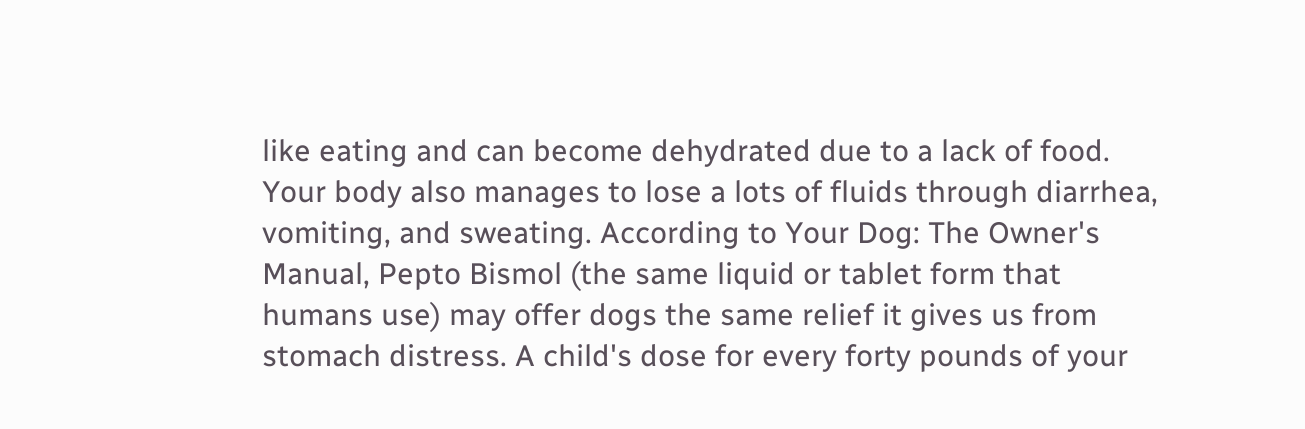like eating and can become dehydrated due to a lack of food. Your body also manages to lose a lots of fluids through diarrhea, vomiting, and sweating. According to Your Dog: The Owner's Manual, Pepto Bismol (the same liquid or tablet form that humans use) may offer dogs the same relief it gives us from stomach distress. A child's dose for every forty pounds of your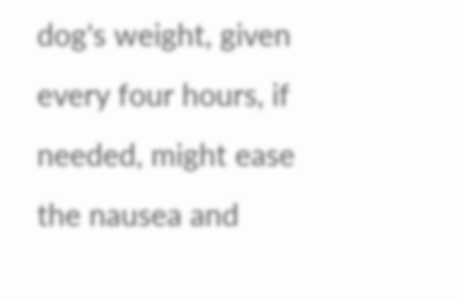dog's weight, given every four hours, if needed, might ease the nausea and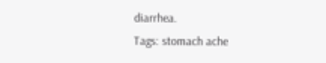diarrhea.
Tags: stomach ache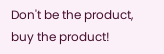Don't be the product, buy the product!